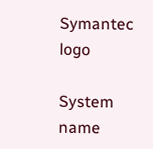Symantec logo

System name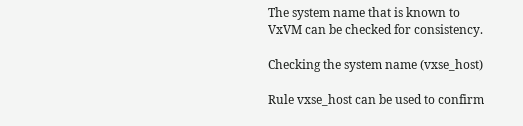The system name that is known to VxVM can be checked for consistency.

Checking the system name (vxse_host)

Rule vxse_host can be used to confirm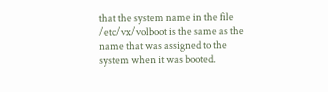that the system name in the file /etc/vx/volboot is the same as the name that was assigned to the system when it was booted.